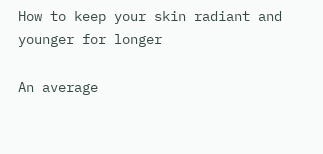How to keep your skin radiant and younger for longer

An average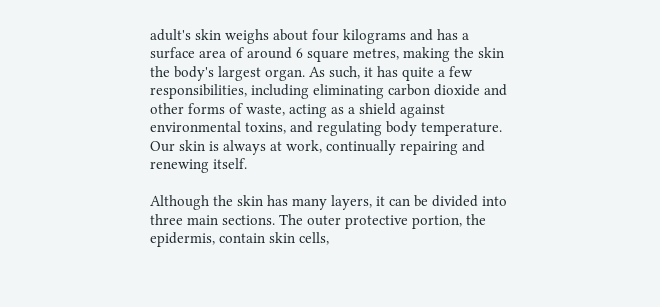adult's skin weighs about four kilograms and has a surface area of around 6 square metres, making the skin the body's largest organ. As such, it has quite a few responsibilities, including eliminating carbon dioxide and other forms of waste, acting as a shield against environmental toxins, and regulating body temperature. Our skin is always at work, continually repairing and renewing itself.

Although the skin has many layers, it can be divided into three main sections. The outer protective portion, the epidermis, contain skin cells,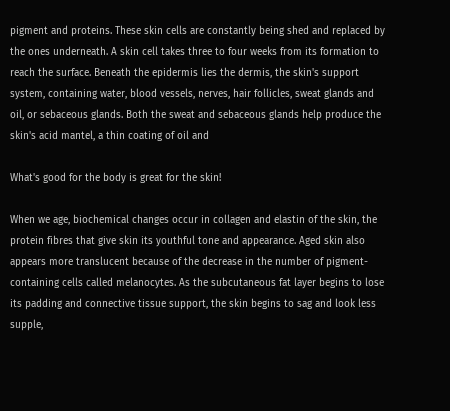pigment and proteins. These skin cells are constantly being shed and replaced by the ones underneath. A skin cell takes three to four weeks from its formation to reach the surface. Beneath the epidermis lies the dermis, the skin's support system, containing water, blood vessels, nerves, hair follicles, sweat glands and oil, or sebaceous glands. Both the sweat and sebaceous glands help produce the skin's acid mantel, a thin coating of oil and

What's good for the body is great for the skin!

When we age, biochemical changes occur in collagen and elastin of the skin, the protein fibres that give skin its youthful tone and appearance. Aged skin also appears more translucent because of the decrease in the number of pigment-containing cells called melanocytes. As the subcutaneous fat layer begins to lose its padding and connective tissue support, the skin begins to sag and look less supple,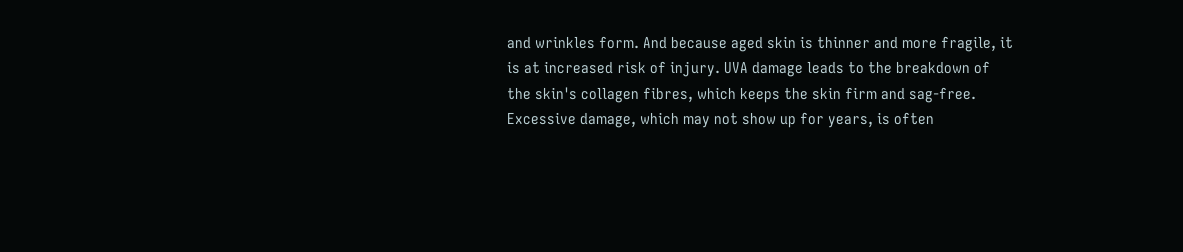and wrinkles form. And because aged skin is thinner and more fragile, it is at increased risk of injury. UVA damage leads to the breakdown of the skin's collagen fibres, which keeps the skin firm and sag-free. Excessive damage, which may not show up for years, is often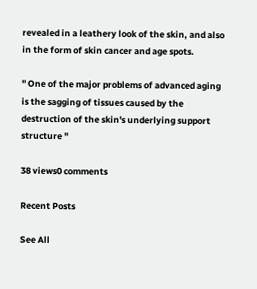revealed in a leathery look of the skin, and also in the form of skin cancer and age spots.

" One of the major problems of advanced aging is the sagging of tissues caused by the destruction of the skin's underlying support structure "

38 views0 comments

Recent Posts

See All